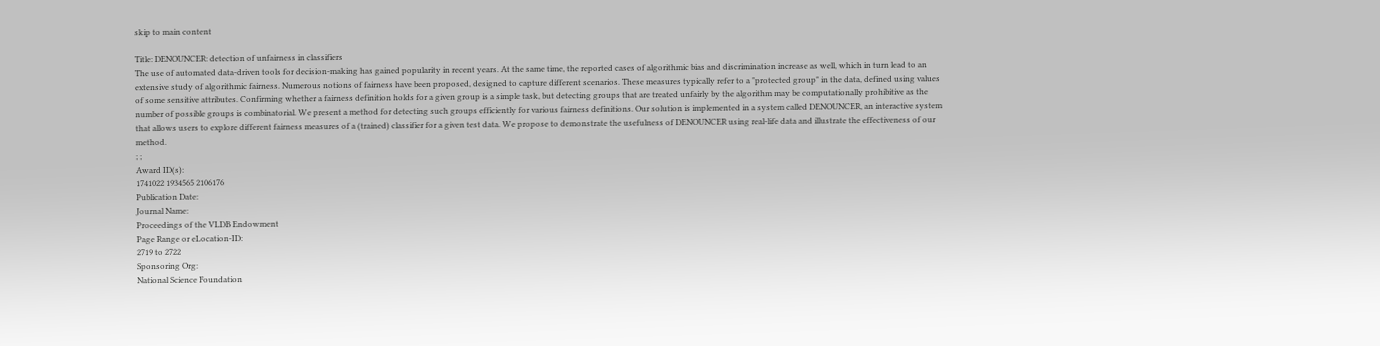skip to main content

Title: DENOUNCER: detection of unfairness in classifiers
The use of automated data-driven tools for decision-making has gained popularity in recent years. At the same time, the reported cases of algorithmic bias and discrimination increase as well, which in turn lead to an extensive study of algorithmic fairness. Numerous notions of fairness have been proposed, designed to capture different scenarios. These measures typically refer to a "protected group" in the data, defined using values of some sensitive attributes. Confirming whether a fairness definition holds for a given group is a simple task, but detecting groups that are treated unfairly by the algorithm may be computationally prohibitive as the number of possible groups is combinatorial. We present a method for detecting such groups efficiently for various fairness definitions. Our solution is implemented in a system called DENOUNCER, an interactive system that allows users to explore different fairness measures of a (trained) classifier for a given test data. We propose to demonstrate the usefulness of DENOUNCER using real-life data and illustrate the effectiveness of our method.
; ;
Award ID(s):
1741022 1934565 2106176
Publication Date:
Journal Name:
Proceedings of the VLDB Endowment
Page Range or eLocation-ID:
2719 to 2722
Sponsoring Org:
National Science Foundation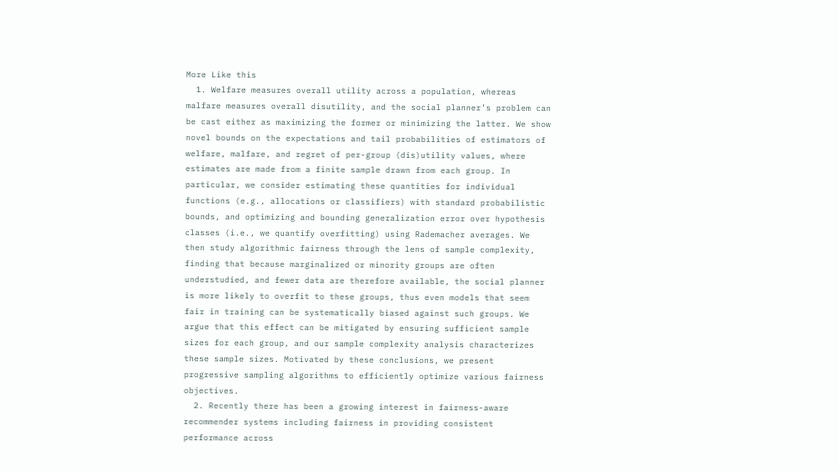More Like this
  1. Welfare measures overall utility across a population, whereas malfare measures overall disutility, and the social planner’s problem can be cast either as maximizing the former or minimizing the latter. We show novel bounds on the expectations and tail probabilities of estimators of welfare, malfare, and regret of per-group (dis)utility values, where estimates are made from a finite sample drawn from each group. In particular, we consider estimating these quantities for individual functions (e.g., allocations or classifiers) with standard probabilistic bounds, and optimizing and bounding generalization error over hypothesis classes (i.e., we quantify overfitting) using Rademacher averages. We then study algorithmic fairness through the lens of sample complexity, finding that because marginalized or minority groups are often understudied, and fewer data are therefore available, the social planner is more likely to overfit to these groups, thus even models that seem fair in training can be systematically biased against such groups. We argue that this effect can be mitigated by ensuring sufficient sample sizes for each group, and our sample complexity analysis characterizes these sample sizes. Motivated by these conclusions, we present progressive sampling algorithms to efficiently optimize various fairness objectives.
  2. Recently there has been a growing interest in fairness-aware recommender systems including fairness in providing consistent performance across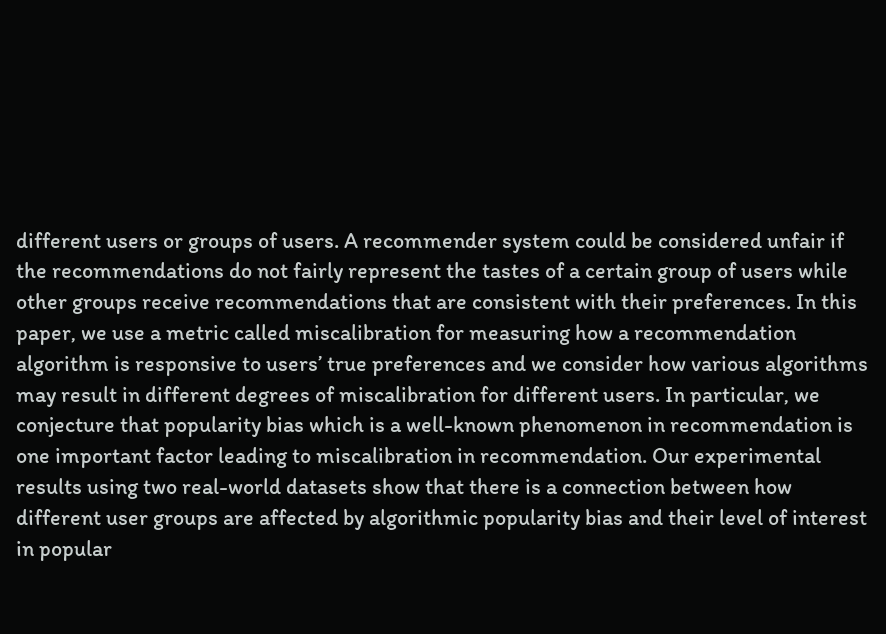different users or groups of users. A recommender system could be considered unfair if the recommendations do not fairly represent the tastes of a certain group of users while other groups receive recommendations that are consistent with their preferences. In this paper, we use a metric called miscalibration for measuring how a recommendation algorithm is responsive to users’ true preferences and we consider how various algorithms may result in different degrees of miscalibration for different users. In particular, we conjecture that popularity bias which is a well-known phenomenon in recommendation is one important factor leading to miscalibration in recommendation. Our experimental results using two real-world datasets show that there is a connection between how different user groups are affected by algorithmic popularity bias and their level of interest in popular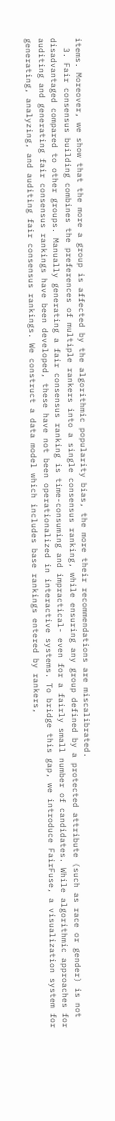items. Moreover, we show that the more a group is affected by the algorithmic popularity bias, the more their recommendations are miscalibrated.
  3. Fair consensus building combines the preferences of multiple rankers into a single consensus ranking, while ensuring any group defined by a protected attribute (such as race or gender) is not disadvantaged compared to other groups. Manually generating a fair consensus ranking is time-consuming and impractical- even for a fairly small number of candidates. While algorithmic approaches for auditing and generating fair consensus rankings have been developed, these have not been operationalized in interactive systems. To bridge this gap, we introduce FairFuse, a visualization system for generating, analyzing, and auditing fair consensus rankings. We construct a data model which includes base rankings entered by rankers,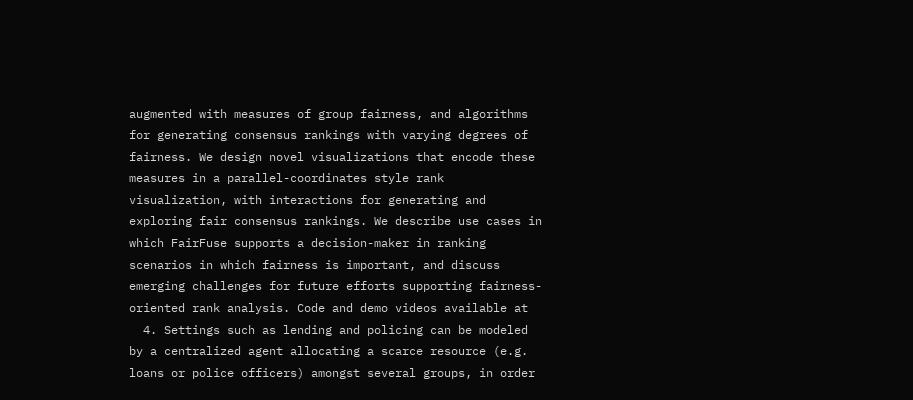augmented with measures of group fairness, and algorithms for generating consensus rankings with varying degrees of fairness. We design novel visualizations that encode these measures in a parallel-coordinates style rank visualization, with interactions for generating and exploring fair consensus rankings. We describe use cases in which FairFuse supports a decision-maker in ranking scenarios in which fairness is important, and discuss emerging challenges for future efforts supporting fairness-oriented rank analysis. Code and demo videos available at
  4. Settings such as lending and policing can be modeled by a centralized agent allocating a scarce resource (e.g. loans or police officers) amongst several groups, in order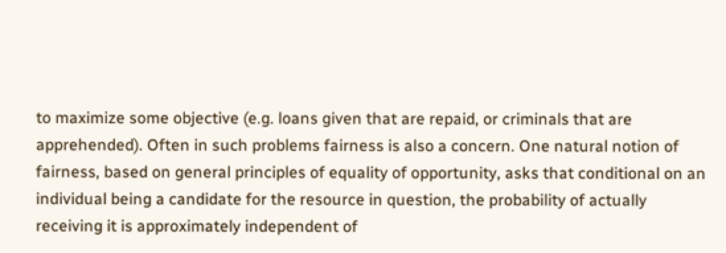to maximize some objective (e.g. loans given that are repaid, or criminals that are apprehended). Often in such problems fairness is also a concern. One natural notion of fairness, based on general principles of equality of opportunity, asks that conditional on an individual being a candidate for the resource in question, the probability of actually receiving it is approximately independent of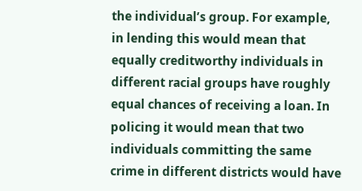the individual’s group. For example, in lending this would mean that equally creditworthy individuals in different racial groups have roughly equal chances of receiving a loan. In policing it would mean that two individuals committing the same crime in different districts would have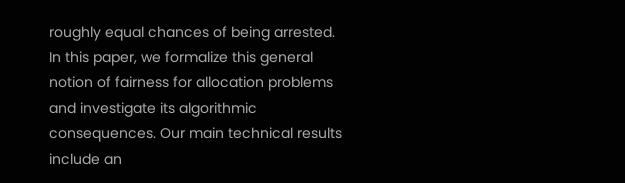roughly equal chances of being arrested. In this paper, we formalize this general notion of fairness for allocation problems and investigate its algorithmic consequences. Our main technical results include an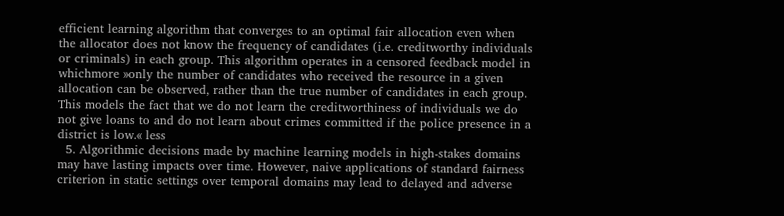efficient learning algorithm that converges to an optimal fair allocation even when the allocator does not know the frequency of candidates (i.e. creditworthy individuals or criminals) in each group. This algorithm operates in a censored feedback model in whichmore »only the number of candidates who received the resource in a given allocation can be observed, rather than the true number of candidates in each group. This models the fact that we do not learn the creditworthiness of individuals we do not give loans to and do not learn about crimes committed if the police presence in a district is low.« less
  5. Algorithmic decisions made by machine learning models in high-stakes domains may have lasting impacts over time. However, naive applications of standard fairness criterion in static settings over temporal domains may lead to delayed and adverse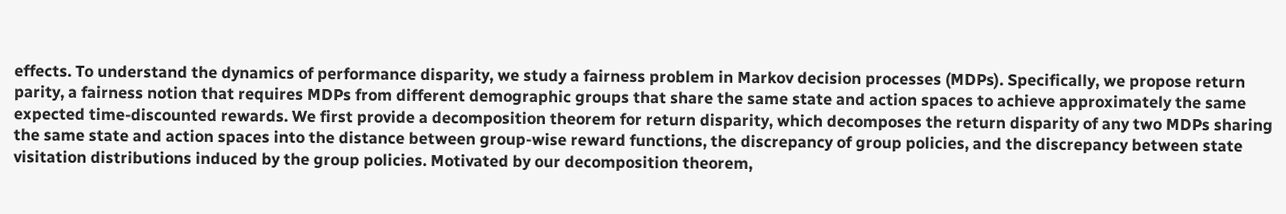effects. To understand the dynamics of performance disparity, we study a fairness problem in Markov decision processes (MDPs). Specifically, we propose return parity, a fairness notion that requires MDPs from different demographic groups that share the same state and action spaces to achieve approximately the same expected time-discounted rewards. We first provide a decomposition theorem for return disparity, which decomposes the return disparity of any two MDPs sharing the same state and action spaces into the distance between group-wise reward functions, the discrepancy of group policies, and the discrepancy between state visitation distributions induced by the group policies. Motivated by our decomposition theorem,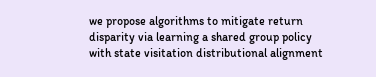we propose algorithms to mitigate return disparity via learning a shared group policy with state visitation distributional alignment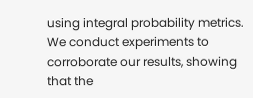using integral probability metrics. We conduct experiments to corroborate our results, showing that the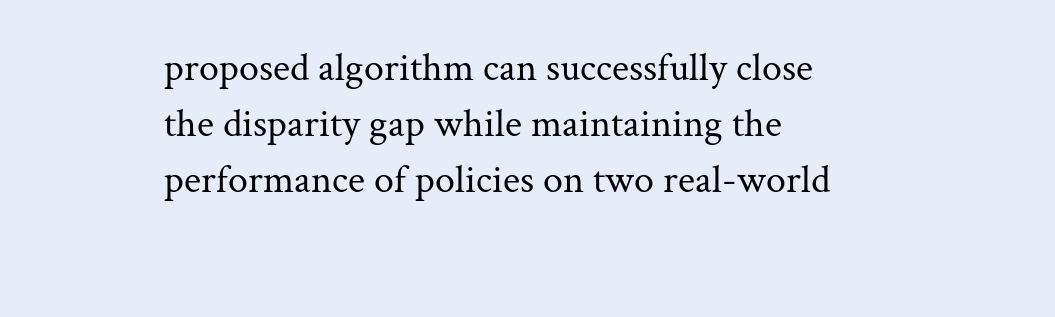proposed algorithm can successfully close the disparity gap while maintaining the performance of policies on two real-world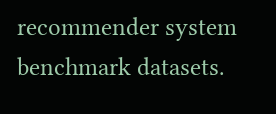recommender system benchmark datasets.